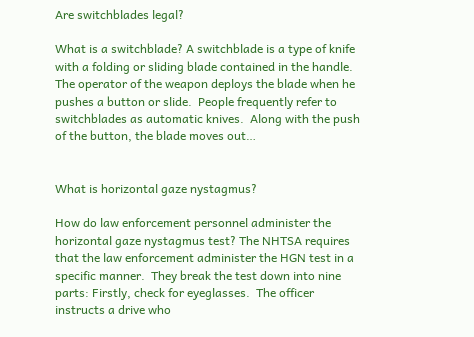Are switchblades legal?

What is a switchblade? A switchblade is a type of knife with a folding or sliding blade contained in the handle.  The operator of the weapon deploys the blade when he pushes a button or slide.  People frequently refer to switchblades as automatic knives.  Along with the push of the button, the blade moves out…


What is horizontal gaze nystagmus?

How do law enforcement personnel administer the horizontal gaze nystagmus test? The NHTSA requires that the law enforcement administer the HGN test in a specific manner.  They break the test down into nine parts: Firstly, check for eyeglasses.  The officer instructs a drive who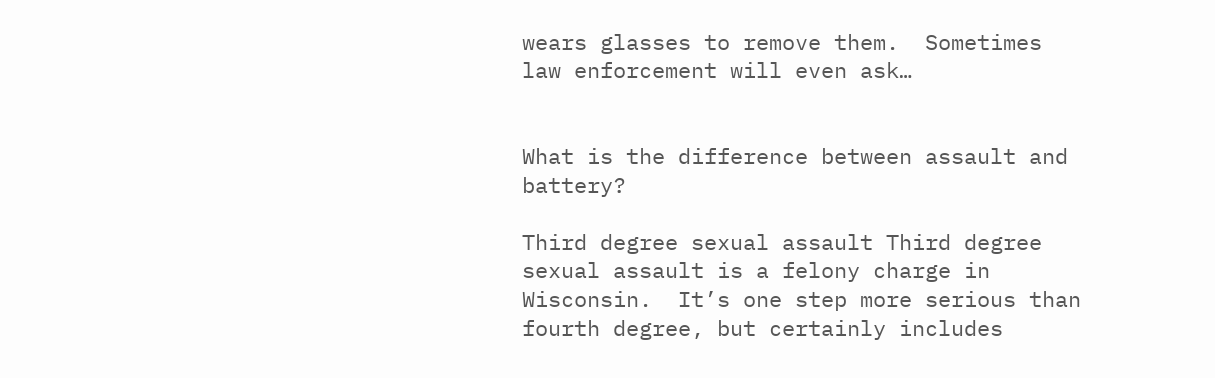wears glasses to remove them.  Sometimes law enforcement will even ask…


What is the difference between assault and battery?

Third degree sexual assault Third degree sexual assault is a felony charge in Wisconsin.  It’s one step more serious than fourth degree, but certainly includes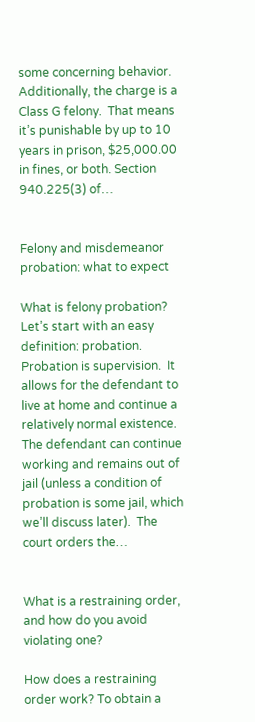some concerning behavior.  Additionally, the charge is a Class G felony.  That means it’s punishable by up to 10 years in prison, $25,000.00 in fines, or both. Section 940.225(3) of…


Felony and misdemeanor probation: what to expect

What is felony probation? Let’s start with an easy definition: probation.  Probation is supervision.  It allows for the defendant to live at home and continue a relatively normal existence.  The defendant can continue working and remains out of jail (unless a condition of probation is some jail, which we’ll discuss later).  The court orders the…


What is a restraining order, and how do you avoid violating one?

How does a restraining order work? To obtain a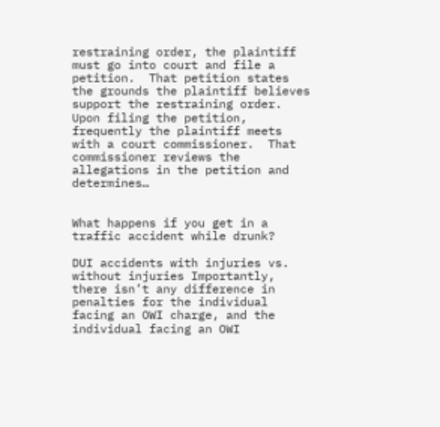restraining order, the plaintiff must go into court and file a petition.  That petition states the grounds the plaintiff believes support the restraining order.  Upon filing the petition, frequently the plaintiff meets with a court commissioner.  That commissioner reviews the allegations in the petition and determines…


What happens if you get in a traffic accident while drunk?

DUI accidents with injuries vs. without injuries Importantly, there isn’t any difference in penalties for the individual facing an OWI charge, and the individual facing an OWI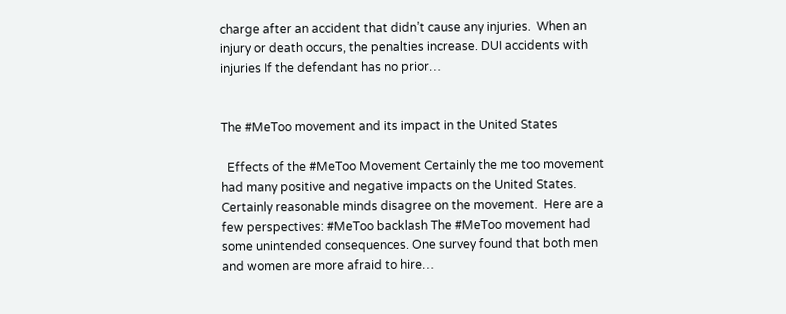charge after an accident that didn’t cause any injuries.  When an injury or death occurs, the penalties increase. DUI accidents with injuries If the defendant has no prior…


The #MeToo movement and its impact in the United States

  Effects of the #MeToo Movement Certainly the me too movement had many positive and negative impacts on the United States.  Certainly reasonable minds disagree on the movement.  Here are a few perspectives: #MeToo backlash The #MeToo movement had some unintended consequences. One survey found that both men and women are more afraid to hire…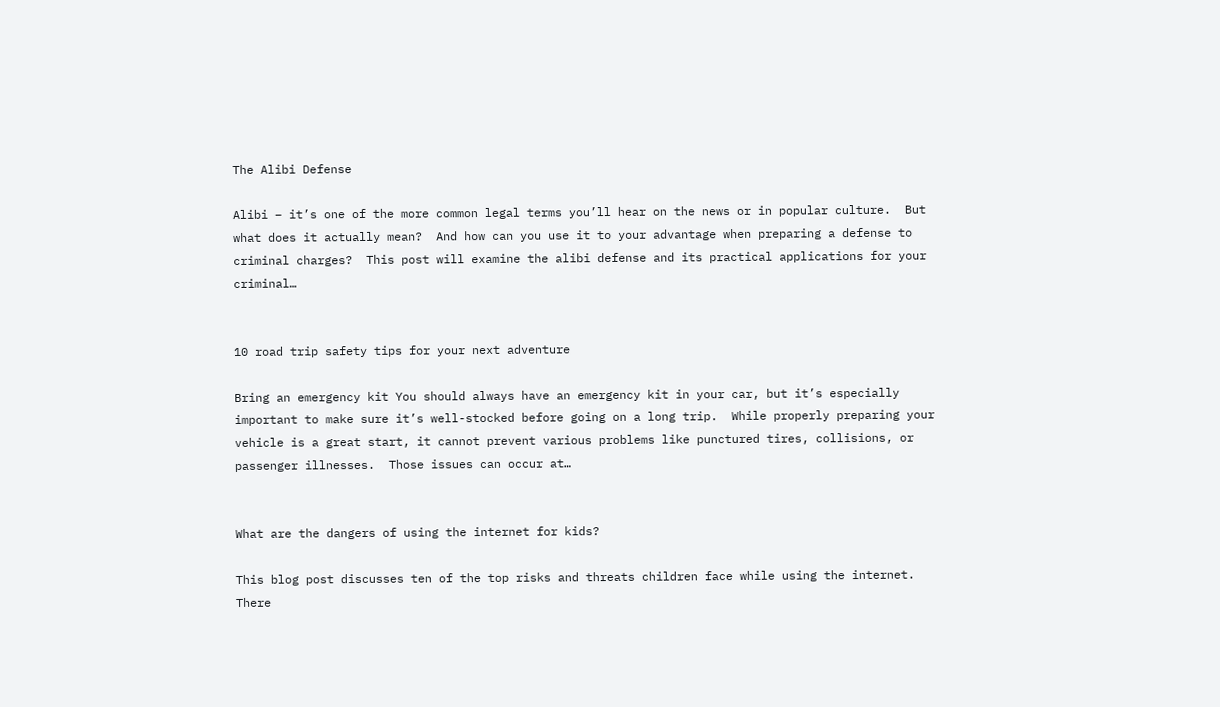The Alibi Defense

Alibi – it’s one of the more common legal terms you’ll hear on the news or in popular culture.  But what does it actually mean?  And how can you use it to your advantage when preparing a defense to criminal charges?  This post will examine the alibi defense and its practical applications for your criminal…


10 road trip safety tips for your next adventure

Bring an emergency kit You should always have an emergency kit in your car, but it’s especially important to make sure it’s well-stocked before going on a long trip.  While properly preparing your vehicle is a great start, it cannot prevent various problems like punctured tires, collisions, or passenger illnesses.  Those issues can occur at…


What are the dangers of using the internet for kids?

This blog post discusses ten of the top risks and threats children face while using the internet.  There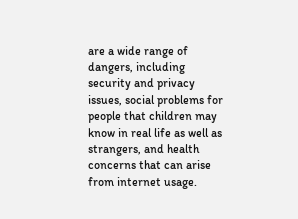are a wide range of dangers, including security and privacy issues, social problems for people that children may know in real life as well as strangers, and health concerns that can arise from internet usage.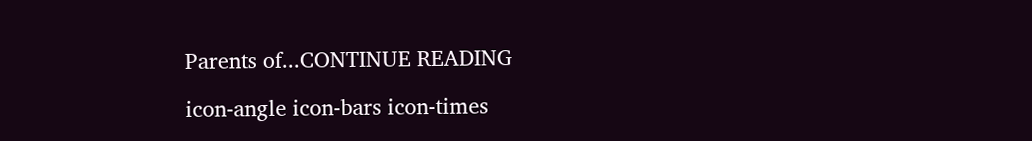Parents of...CONTINUE READING

icon-angle icon-bars icon-times